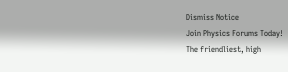Dismiss Notice
Join Physics Forums Today!
The friendliest, high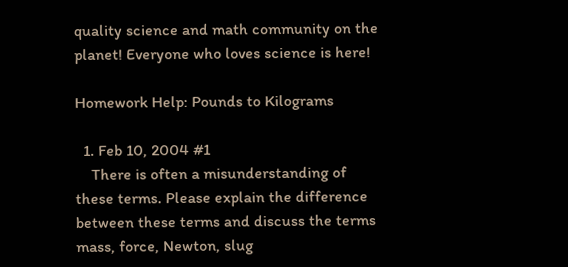quality science and math community on the planet! Everyone who loves science is here!

Homework Help: Pounds to Kilograms

  1. Feb 10, 2004 #1
    There is often a misunderstanding of these terms. Please explain the difference between these terms and discuss the terms mass, force, Newton, slug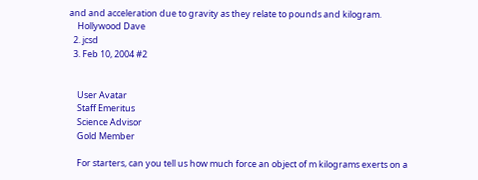and and acceleration due to gravity as they relate to pounds and kilogram.
    Hollywood Dave
  2. jcsd
  3. Feb 10, 2004 #2


    User Avatar
    Staff Emeritus
    Science Advisor
    Gold Member

    For starters, can you tell us how much force an object of m kilograms exerts on a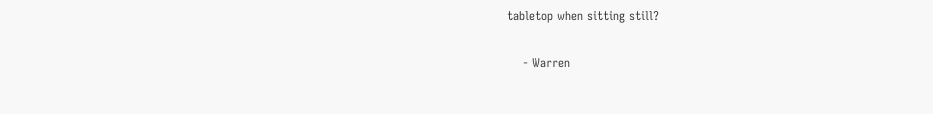tabletop when sitting still?

    - Warren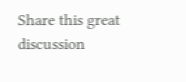Share this great discussion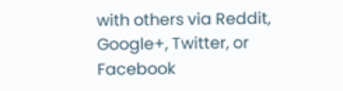with others via Reddit, Google+, Twitter, or Facebook